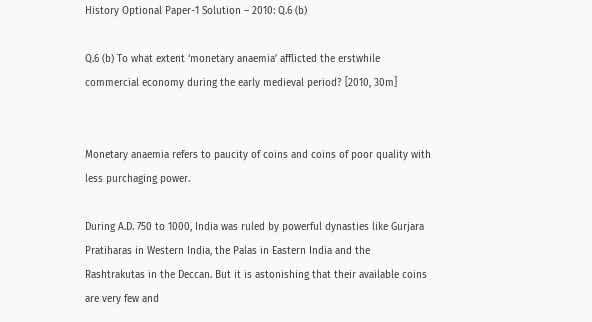History Optional Paper-1 Solution – 2010: Q.6 (b)

Q.6 (b) To what extent ‘monetary anaemia’ afflicted the erstwhile commercial economy during the early medieval period? [2010, 30m]


Monetary anaemia refers to paucity of coins and coins of poor quality with less purchaging power.

During A.D. 750 to 1000, India was ruled by powerful dynasties like Gurjara Pratiharas in Western India, the Palas in Eastern India and the Rashtrakutas in the Deccan. But it is astonishing that their available coins are very few and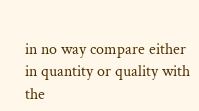in no way compare either in quantity or quality with the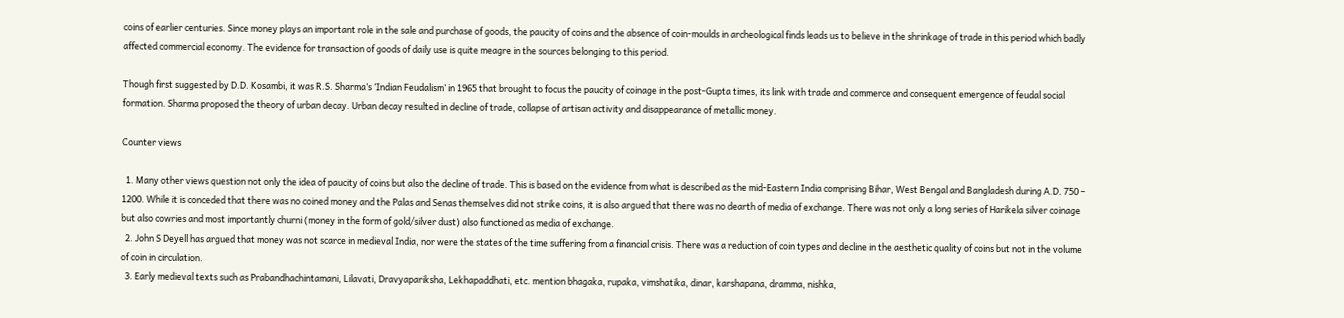coins of earlier centuries. Since money plays an important role in the sale and purchase of goods, the paucity of coins and the absence of coin-moulds in archeological finds leads us to believe in the shrinkage of trade in this period which badly affected commercial economy. The evidence for transaction of goods of daily use is quite meagre in the sources belonging to this period.

Though first suggested by D.D. Kosambi, it was R.S. Sharma’s ‘Indian Feudalism’ in 1965 that brought to focus the paucity of coinage in the post-Gupta times, its link with trade and commerce and consequent emergence of feudal social formation. Sharma proposed the theory of urban decay. Urban decay resulted in decline of trade, collapse of artisan activity and disappearance of metallic money.

Counter views

  1. Many other views question not only the idea of paucity of coins but also the decline of trade. This is based on the evidence from what is described as the mid-Eastern India comprising Bihar, West Bengal and Bangladesh during A.D. 750 – 1200. While it is conceded that there was no coined money and the Palas and Senas themselves did not strike coins, it is also argued that there was no dearth of media of exchange. There was not only a long series of Harikela silver coinage but also cowries and most importantly churni (money in the form of gold/silver dust) also functioned as media of exchange.
  2. John S Deyell has argued that money was not scarce in medieval India, nor were the states of the time suffering from a financial crisis. There was a reduction of coin types and decline in the aesthetic quality of coins but not in the volume of coin in circulation.
  3. Early medieval texts such as Prabandhachintamani, Lilavati, Dravyapariksha, Lekhapaddhati, etc. mention bhagaka, rupaka, vimshatika, dinar, karshapana, dramma, nishka,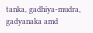tanka, gadhiya-mudra, gadyanaka amd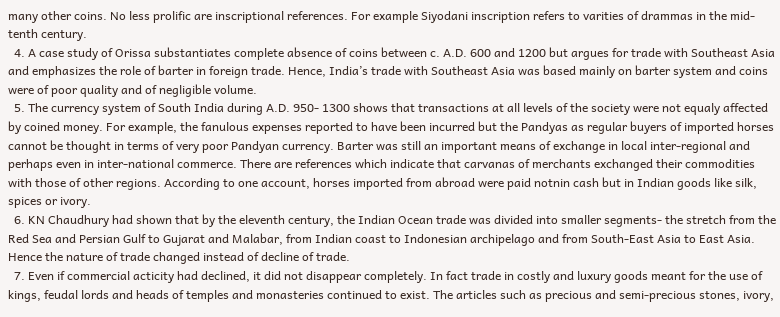many other coins. No less prolific are inscriptional references. For example Siyodani inscription refers to varities of drammas in the mid-tenth century.
  4. A case study of Orissa substantiates complete absence of coins between c. A.D. 600 and 1200 but argues for trade with Southeast Asia and emphasizes the role of barter in foreign trade. Hence, India’s trade with Southeast Asia was based mainly on barter system and coins were of poor quality and of negligible volume.
  5. The currency system of South India during A.D. 950- 1300 shows that transactions at all levels of the society were not equaly affected by coined money. For example, the fanulous expenses reported to have been incurred but the Pandyas as regular buyers of imported horses cannot be thought in terms of very poor Pandyan currency. Barter was still an important means of exchange in local inter-regional and perhaps even in inter-national commerce. There are references which indicate that carvanas of merchants exchanged their commodities with those of other regions. According to one account, horses imported from abroad were paid notnin cash but in Indian goods like silk, spices or ivory.
  6. KN Chaudhury had shown that by the eleventh century, the Indian Ocean trade was divided into smaller segments- the stretch from the Red Sea and Persian Gulf to Gujarat and Malabar, from Indian coast to Indonesian archipelago and from South-East Asia to East Asia. Hence the nature of trade changed instead of decline of trade.
  7. Even if commercial acticity had declined, it did not disappear completely. In fact trade in costly and luxury goods meant for the use of kings, feudal lords and heads of temples and monasteries continued to exist. The articles such as precious and semi-precious stones, ivory,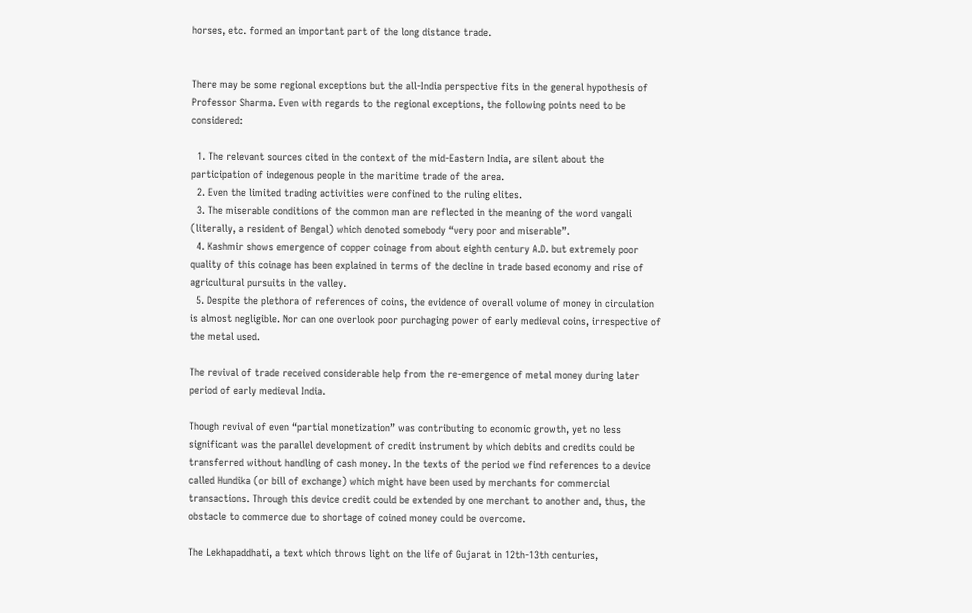horses, etc. formed an important part of the long distance trade.


There may be some regional exceptions but the all-India perspective fits in the general hypothesis of Professor Sharma. Even with regards to the regional exceptions, the following points need to be considered:

  1. The relevant sources cited in the context of the mid-Eastern India, are silent about the participation of indegenous people in the maritime trade of the area.
  2. Even the limited trading activities were confined to the ruling elites.
  3. The miserable conditions of the common man are reflected in the meaning of the word vangali (literally, a resident of Bengal) which denoted somebody “very poor and miserable”.
  4. Kashmir shows emergence of copper coinage from about eighth century A.D. but extremely poor quality of this coinage has been explained in terms of the decline in trade based economy and rise of agricultural pursuits in the valley.
  5. Despite the plethora of references of coins, the evidence of overall volume of money in circulation is almost negligible. Nor can one overlook poor purchaging power of early medieval coins, irrespective of the metal used.

The revival of trade received considerable help from the re-emergence of metal money during later period of early medieval India.

Though revival of even “partial monetization” was contributing to economic growth, yet no less significant was the parallel development of credit instrument by which debits and credits could be transferred without handling of cash money. In the texts of the period we find references to a device called Hundika (or bill of exchange) which might have been used by merchants for commercial transactions. Through this device credit could be extended by one merchant to another and, thus, the obstacle to commerce due to shortage of coined money could be overcome.

The Lekhapaddhati, a text which throws light on the life of Gujarat in 12th-13th centuries,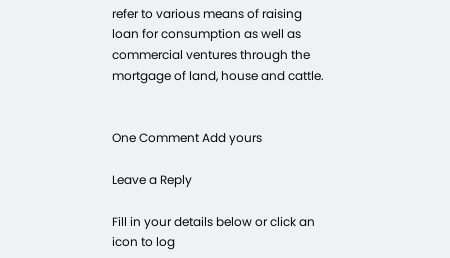refer to various means of raising loan for consumption as well as commercial ventures through the mortgage of land, house and cattle.


One Comment Add yours

Leave a Reply

Fill in your details below or click an icon to log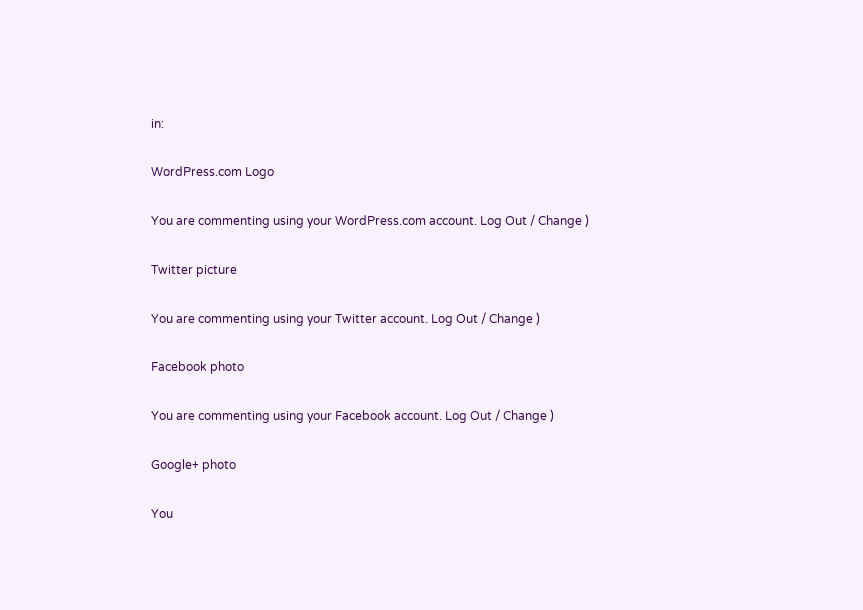in:

WordPress.com Logo

You are commenting using your WordPress.com account. Log Out / Change )

Twitter picture

You are commenting using your Twitter account. Log Out / Change )

Facebook photo

You are commenting using your Facebook account. Log Out / Change )

Google+ photo

You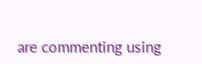are commenting using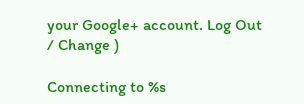your Google+ account. Log Out / Change )

Connecting to %s